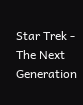Star Trek - The Next Generation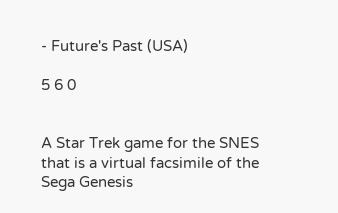- Future's Past (USA)

5 6 0


A Star Trek game for the SNES that is a virtual facsimile of the Sega Genesis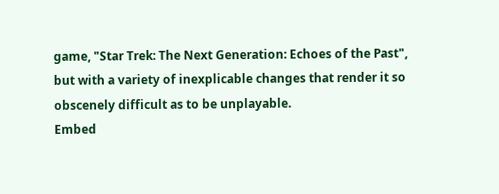game, "Star Trek: The Next Generation: Echoes of the Past", but with a variety of inexplicable changes that render it so obscenely difficult as to be unplayable.
Embed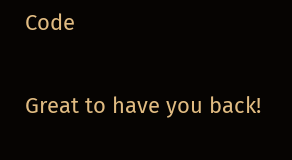Code

Great to have you back!